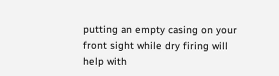putting an empty casing on your front sight while dry firing will help with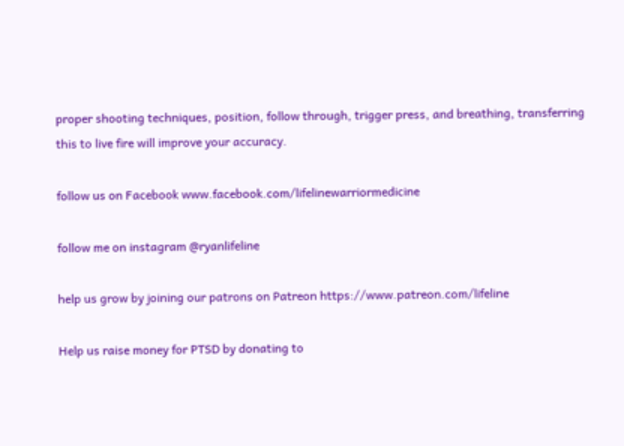proper shooting techniques, position, follow through, trigger press, and breathing, transferring this to live fire will improve your accuracy.

follow us on Facebook www.facebook.com/lifelinewarriormedicine

follow me on instagram @ryanlifeline

help us grow by joining our patrons on Patreon https://www.patreon.com/lifeline

Help us raise money for PTSD by donating to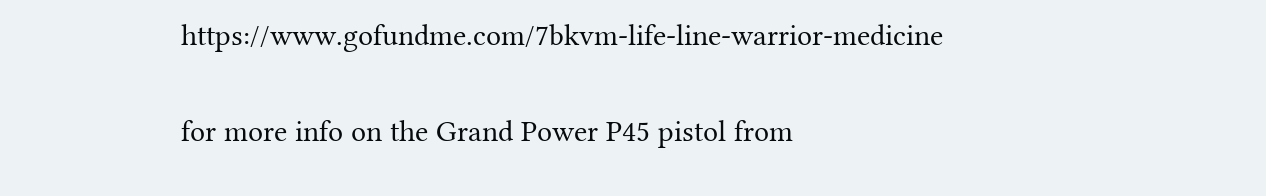https://www.gofundme.com/7bkvm-life-line-warrior-medicine

for more info on the Grand Power P45 pistol from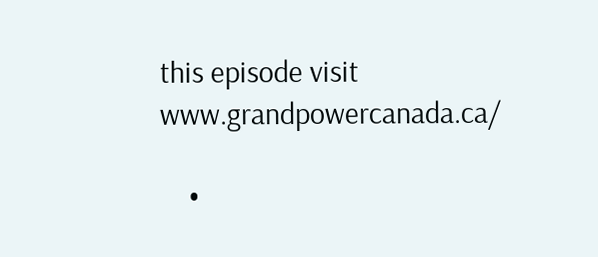this episode visit www.grandpowercanada.ca/

    •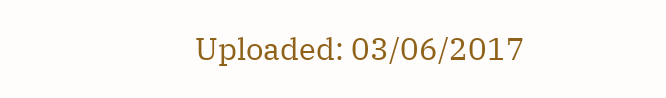Uploaded: 03/06/2017